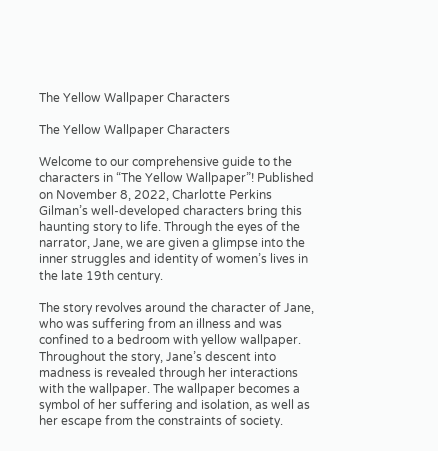The Yellow Wallpaper Characters

The Yellow Wallpaper Characters

Welcome to our comprehensive guide to the characters in “The Yellow Wallpaper”! Published on November 8, 2022, Charlotte Perkins Gilman’s well-developed characters bring this haunting story to life. Through the eyes of the narrator, Jane, we are given a glimpse into the inner struggles and identity of women’s lives in the late 19th century.

The story revolves around the character of Jane, who was suffering from an illness and was confined to a bedroom with yellow wallpaper. Throughout the story, Jane’s descent into madness is revealed through her interactions with the wallpaper. The wallpaper becomes a symbol of her suffering and isolation, as well as her escape from the constraints of society.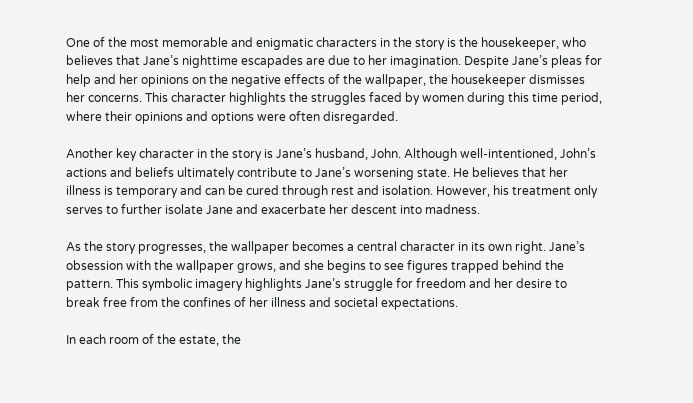One of the most memorable and enigmatic characters in the story is the housekeeper, who believes that Jane’s nighttime escapades are due to her imagination. Despite Jane’s pleas for help and her opinions on the negative effects of the wallpaper, the housekeeper dismisses her concerns. This character highlights the struggles faced by women during this time period, where their opinions and options were often disregarded.

Another key character in the story is Jane’s husband, John. Although well-intentioned, John’s actions and beliefs ultimately contribute to Jane’s worsening state. He believes that her illness is temporary and can be cured through rest and isolation. However, his treatment only serves to further isolate Jane and exacerbate her descent into madness.

As the story progresses, the wallpaper becomes a central character in its own right. Jane’s obsession with the wallpaper grows, and she begins to see figures trapped behind the pattern. This symbolic imagery highlights Jane’s struggle for freedom and her desire to break free from the confines of her illness and societal expectations.

In each room of the estate, the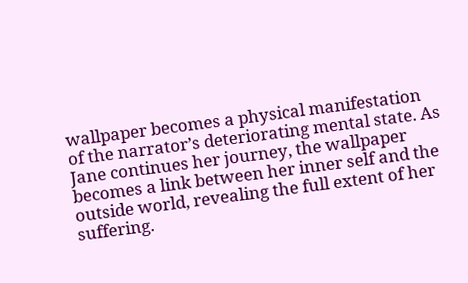wallpaper becomes a physical manifestation of the narrator’s deteriorating mental state. As Jane continues her journey, the wallpaper becomes a link between her inner self and the outside world, revealing the full extent of her suffering.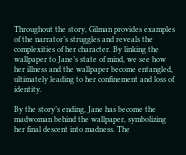Throughout the story, Gilman provides examples of the narrator’s struggles and reveals the complexities of her character. By linking the wallpaper to Jane’s state of mind, we see how her illness and the wallpaper become entangled, ultimately leading to her confinement and loss of identity.

By the story’s ending, Jane has become the madwoman behind the wallpaper, symbolizing her final descent into madness. The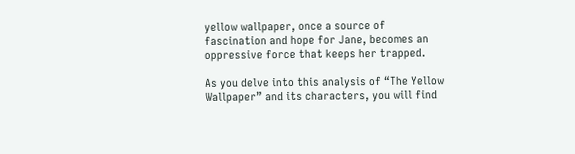yellow wallpaper, once a source of fascination and hope for Jane, becomes an oppressive force that keeps her trapped.

As you delve into this analysis of “The Yellow Wallpaper” and its characters, you will find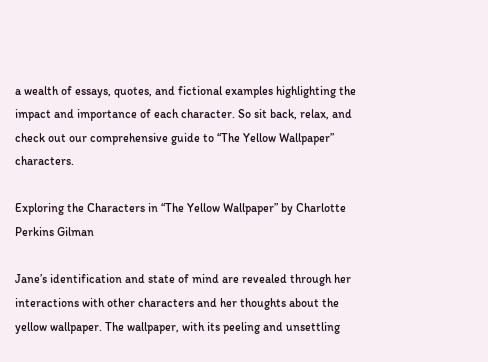a wealth of essays, quotes, and fictional examples highlighting the impact and importance of each character. So sit back, relax, and check out our comprehensive guide to “The Yellow Wallpaper” characters.

Exploring the Characters in “The Yellow Wallpaper” by Charlotte Perkins Gilman

Jane’s identification and state of mind are revealed through her interactions with other characters and her thoughts about the yellow wallpaper. The wallpaper, with its peeling and unsettling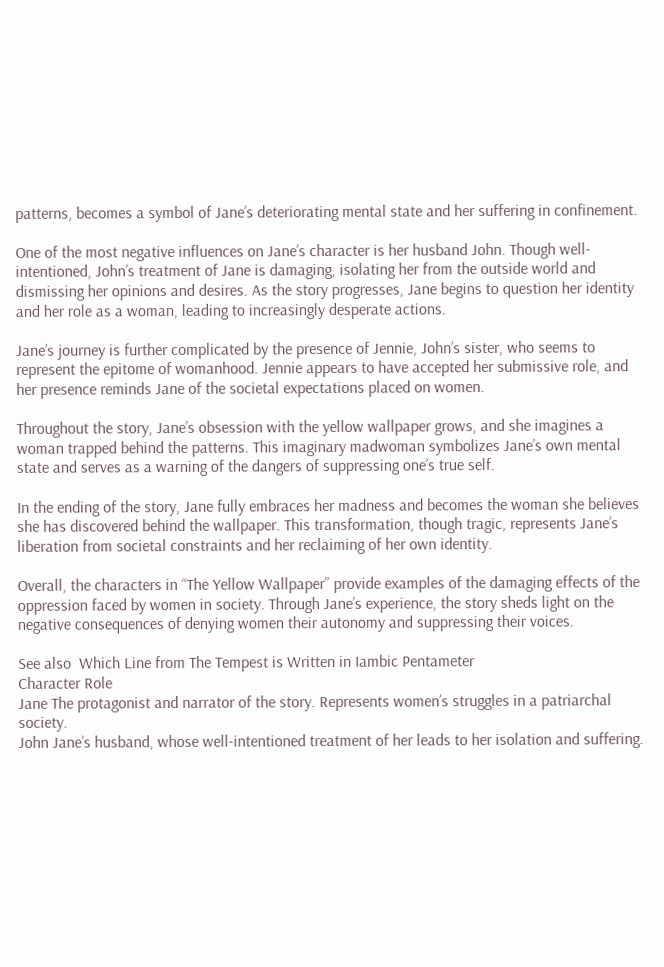patterns, becomes a symbol of Jane’s deteriorating mental state and her suffering in confinement.

One of the most negative influences on Jane’s character is her husband John. Though well-intentioned, John’s treatment of Jane is damaging, isolating her from the outside world and dismissing her opinions and desires. As the story progresses, Jane begins to question her identity and her role as a woman, leading to increasingly desperate actions.

Jane’s journey is further complicated by the presence of Jennie, John’s sister, who seems to represent the epitome of womanhood. Jennie appears to have accepted her submissive role, and her presence reminds Jane of the societal expectations placed on women.

Throughout the story, Jane’s obsession with the yellow wallpaper grows, and she imagines a woman trapped behind the patterns. This imaginary madwoman symbolizes Jane’s own mental state and serves as a warning of the dangers of suppressing one’s true self.

In the ending of the story, Jane fully embraces her madness and becomes the woman she believes she has discovered behind the wallpaper. This transformation, though tragic, represents Jane’s liberation from societal constraints and her reclaiming of her own identity.

Overall, the characters in “The Yellow Wallpaper” provide examples of the damaging effects of the oppression faced by women in society. Through Jane’s experience, the story sheds light on the negative consequences of denying women their autonomy and suppressing their voices.

See also  Which Line from The Tempest is Written in Iambic Pentameter
Character Role
Jane The protagonist and narrator of the story. Represents women’s struggles in a patriarchal society.
John Jane’s husband, whose well-intentioned treatment of her leads to her isolation and suffering.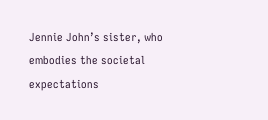Jennie John’s sister, who embodies the societal expectations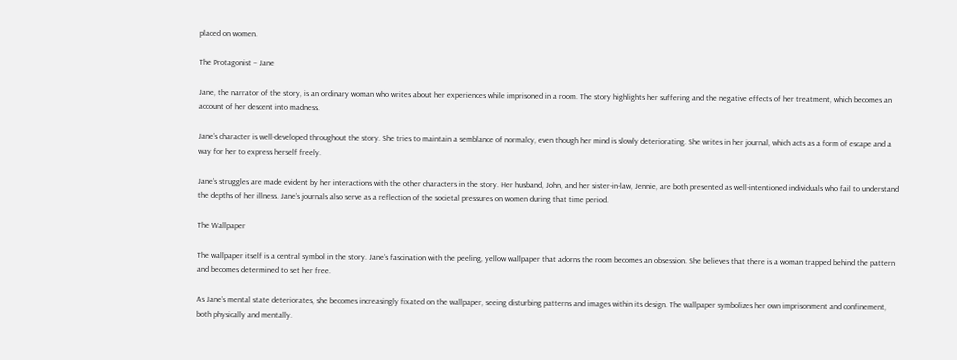placed on women.

The Protagonist – Jane

Jane, the narrator of the story, is an ordinary woman who writes about her experiences while imprisoned in a room. The story highlights her suffering and the negative effects of her treatment, which becomes an account of her descent into madness.

Jane’s character is well-developed throughout the story. She tries to maintain a semblance of normalcy, even though her mind is slowly deteriorating. She writes in her journal, which acts as a form of escape and a way for her to express herself freely.

Jane’s struggles are made evident by her interactions with the other characters in the story. Her husband, John, and her sister-in-law, Jennie, are both presented as well-intentioned individuals who fail to understand the depths of her illness. Jane’s journals also serve as a reflection of the societal pressures on women during that time period.

The Wallpaper

The wallpaper itself is a central symbol in the story. Jane’s fascination with the peeling, yellow wallpaper that adorns the room becomes an obsession. She believes that there is a woman trapped behind the pattern and becomes determined to set her free.

As Jane’s mental state deteriorates, she becomes increasingly fixated on the wallpaper, seeing disturbing patterns and images within its design. The wallpaper symbolizes her own imprisonment and confinement, both physically and mentally.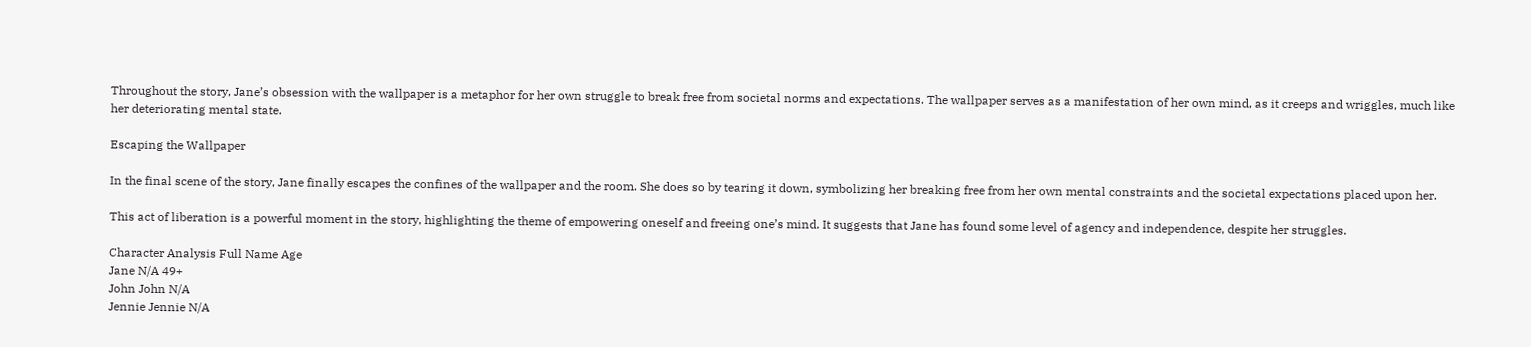Throughout the story, Jane’s obsession with the wallpaper is a metaphor for her own struggle to break free from societal norms and expectations. The wallpaper serves as a manifestation of her own mind, as it creeps and wriggles, much like her deteriorating mental state.

Escaping the Wallpaper

In the final scene of the story, Jane finally escapes the confines of the wallpaper and the room. She does so by tearing it down, symbolizing her breaking free from her own mental constraints and the societal expectations placed upon her.

This act of liberation is a powerful moment in the story, highlighting the theme of empowering oneself and freeing one’s mind. It suggests that Jane has found some level of agency and independence, despite her struggles.

Character Analysis Full Name Age
Jane N/A 49+
John John N/A
Jennie Jennie N/A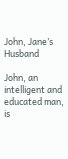John, Jane’s Husband

John, an intelligent and educated man, is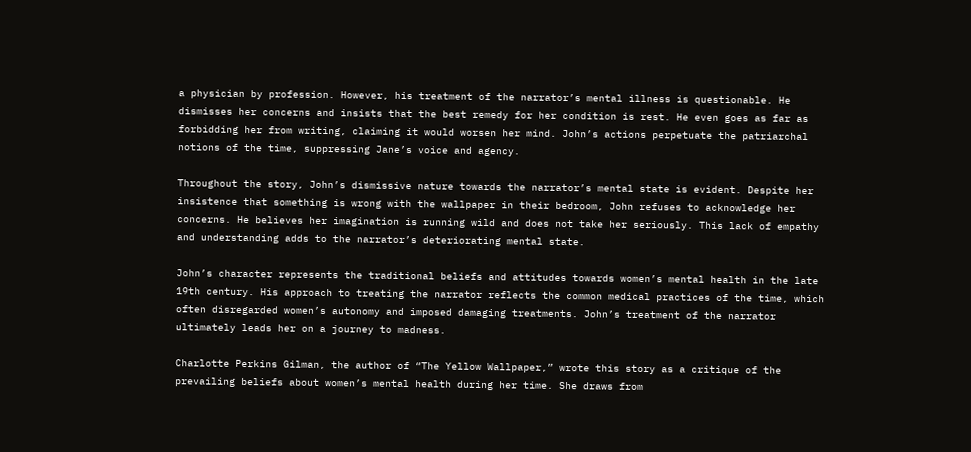a physician by profession. However, his treatment of the narrator’s mental illness is questionable. He dismisses her concerns and insists that the best remedy for her condition is rest. He even goes as far as forbidding her from writing, claiming it would worsen her mind. John’s actions perpetuate the patriarchal notions of the time, suppressing Jane’s voice and agency.

Throughout the story, John’s dismissive nature towards the narrator’s mental state is evident. Despite her insistence that something is wrong with the wallpaper in their bedroom, John refuses to acknowledge her concerns. He believes her imagination is running wild and does not take her seriously. This lack of empathy and understanding adds to the narrator’s deteriorating mental state.

John’s character represents the traditional beliefs and attitudes towards women’s mental health in the late 19th century. His approach to treating the narrator reflects the common medical practices of the time, which often disregarded women’s autonomy and imposed damaging treatments. John’s treatment of the narrator ultimately leads her on a journey to madness.

Charlotte Perkins Gilman, the author of “The Yellow Wallpaper,” wrote this story as a critique of the prevailing beliefs about women’s mental health during her time. She draws from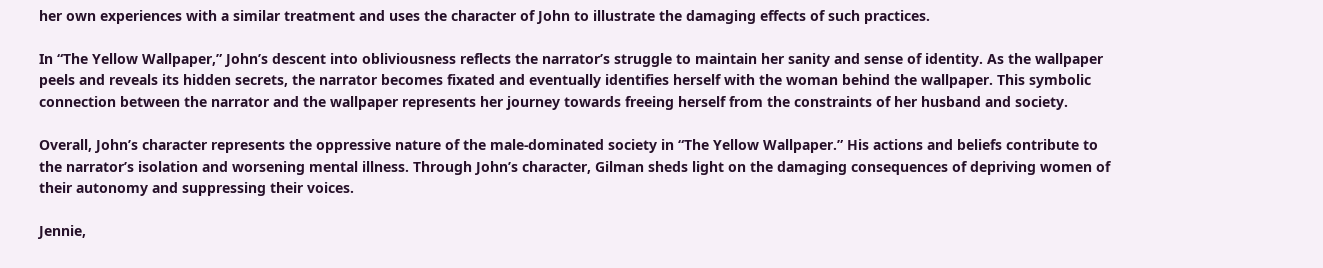her own experiences with a similar treatment and uses the character of John to illustrate the damaging effects of such practices.

In “The Yellow Wallpaper,” John’s descent into obliviousness reflects the narrator’s struggle to maintain her sanity and sense of identity. As the wallpaper peels and reveals its hidden secrets, the narrator becomes fixated and eventually identifies herself with the woman behind the wallpaper. This symbolic connection between the narrator and the wallpaper represents her journey towards freeing herself from the constraints of her husband and society.

Overall, John’s character represents the oppressive nature of the male-dominated society in “The Yellow Wallpaper.” His actions and beliefs contribute to the narrator’s isolation and worsening mental illness. Through John’s character, Gilman sheds light on the damaging consequences of depriving women of their autonomy and suppressing their voices.

Jennie,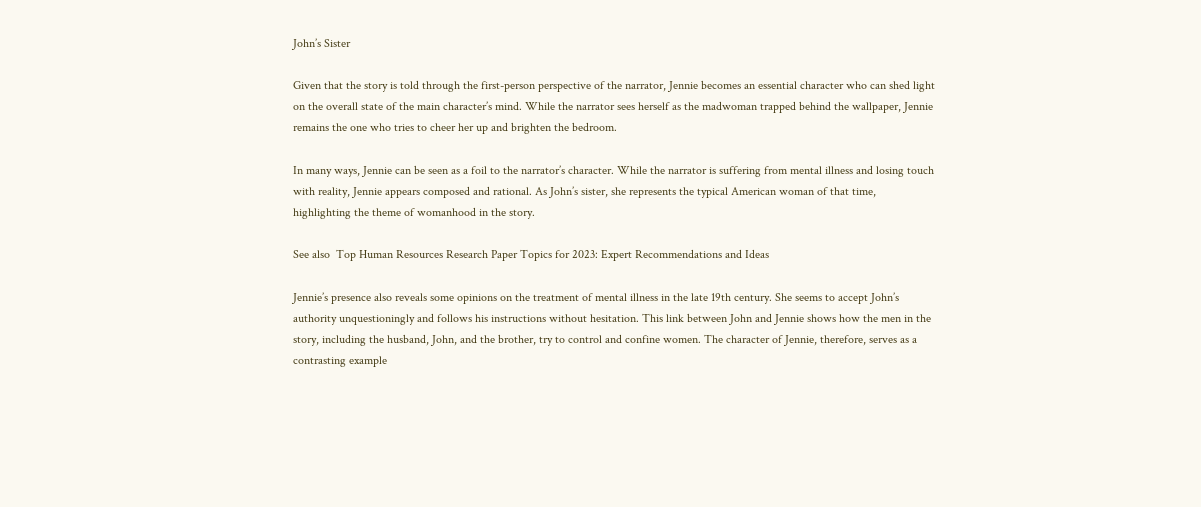John’s Sister

Given that the story is told through the first-person perspective of the narrator, Jennie becomes an essential character who can shed light on the overall state of the main character’s mind. While the narrator sees herself as the madwoman trapped behind the wallpaper, Jennie remains the one who tries to cheer her up and brighten the bedroom.

In many ways, Jennie can be seen as a foil to the narrator’s character. While the narrator is suffering from mental illness and losing touch with reality, Jennie appears composed and rational. As John’s sister, she represents the typical American woman of that time, highlighting the theme of womanhood in the story.

See also  Top Human Resources Research Paper Topics for 2023: Expert Recommendations and Ideas

Jennie’s presence also reveals some opinions on the treatment of mental illness in the late 19th century. She seems to accept John’s authority unquestioningly and follows his instructions without hesitation. This link between John and Jennie shows how the men in the story, including the husband, John, and the brother, try to control and confine women. The character of Jennie, therefore, serves as a contrasting example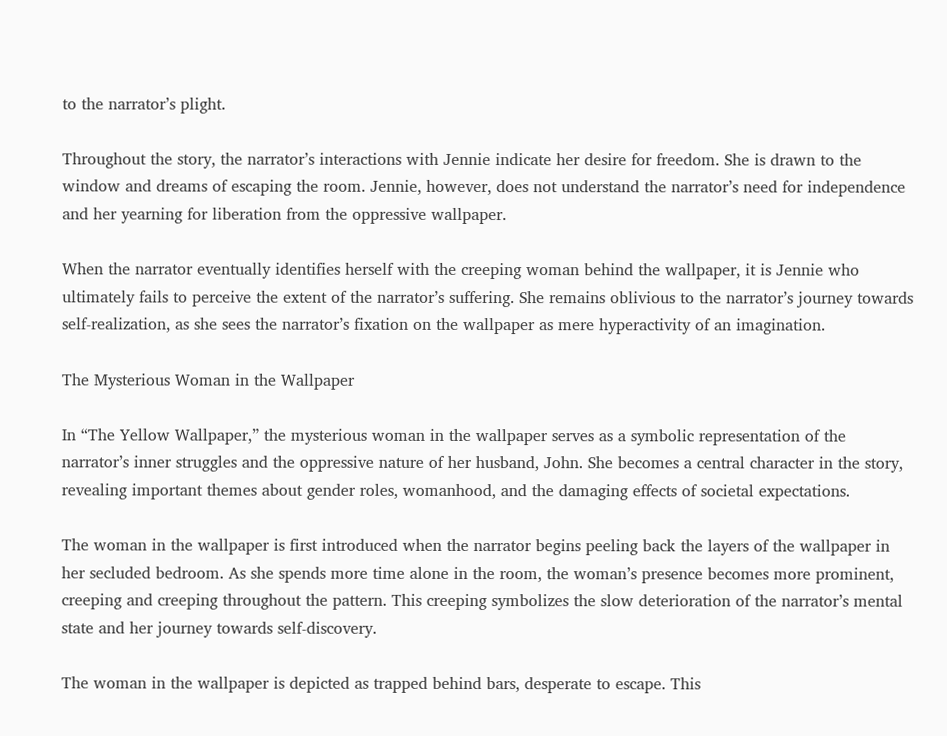to the narrator’s plight.

Throughout the story, the narrator’s interactions with Jennie indicate her desire for freedom. She is drawn to the window and dreams of escaping the room. Jennie, however, does not understand the narrator’s need for independence and her yearning for liberation from the oppressive wallpaper.

When the narrator eventually identifies herself with the creeping woman behind the wallpaper, it is Jennie who ultimately fails to perceive the extent of the narrator’s suffering. She remains oblivious to the narrator’s journey towards self-realization, as she sees the narrator’s fixation on the wallpaper as mere hyperactivity of an imagination.

The Mysterious Woman in the Wallpaper

In “The Yellow Wallpaper,” the mysterious woman in the wallpaper serves as a symbolic representation of the narrator’s inner struggles and the oppressive nature of her husband, John. She becomes a central character in the story, revealing important themes about gender roles, womanhood, and the damaging effects of societal expectations.

The woman in the wallpaper is first introduced when the narrator begins peeling back the layers of the wallpaper in her secluded bedroom. As she spends more time alone in the room, the woman’s presence becomes more prominent, creeping and creeping throughout the pattern. This creeping symbolizes the slow deterioration of the narrator’s mental state and her journey towards self-discovery.

The woman in the wallpaper is depicted as trapped behind bars, desperate to escape. This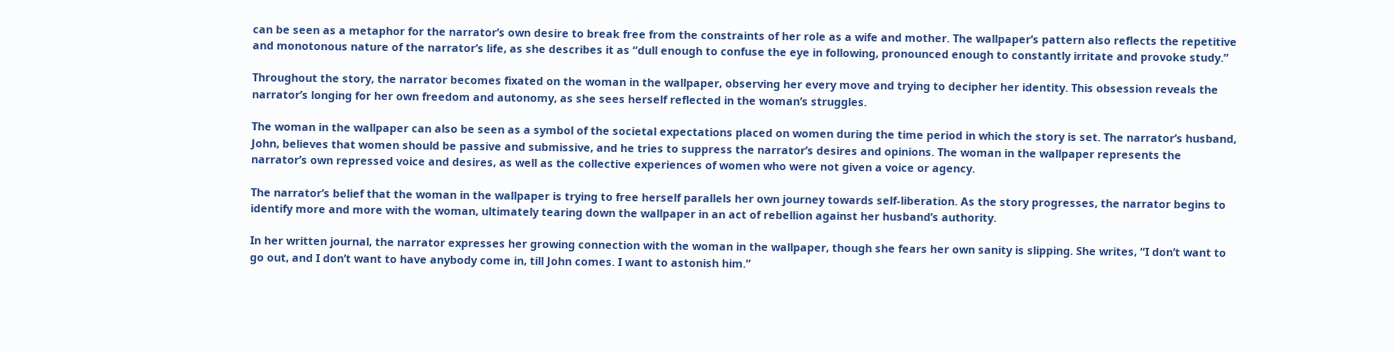can be seen as a metaphor for the narrator’s own desire to break free from the constraints of her role as a wife and mother. The wallpaper’s pattern also reflects the repetitive and monotonous nature of the narrator’s life, as she describes it as “dull enough to confuse the eye in following, pronounced enough to constantly irritate and provoke study.”

Throughout the story, the narrator becomes fixated on the woman in the wallpaper, observing her every move and trying to decipher her identity. This obsession reveals the narrator’s longing for her own freedom and autonomy, as she sees herself reflected in the woman’s struggles.

The woman in the wallpaper can also be seen as a symbol of the societal expectations placed on women during the time period in which the story is set. The narrator’s husband, John, believes that women should be passive and submissive, and he tries to suppress the narrator’s desires and opinions. The woman in the wallpaper represents the narrator’s own repressed voice and desires, as well as the collective experiences of women who were not given a voice or agency.

The narrator’s belief that the woman in the wallpaper is trying to free herself parallels her own journey towards self-liberation. As the story progresses, the narrator begins to identify more and more with the woman, ultimately tearing down the wallpaper in an act of rebellion against her husband’s authority.

In her written journal, the narrator expresses her growing connection with the woman in the wallpaper, though she fears her own sanity is slipping. She writes, “I don’t want to go out, and I don’t want to have anybody come in, till John comes. I want to astonish him.”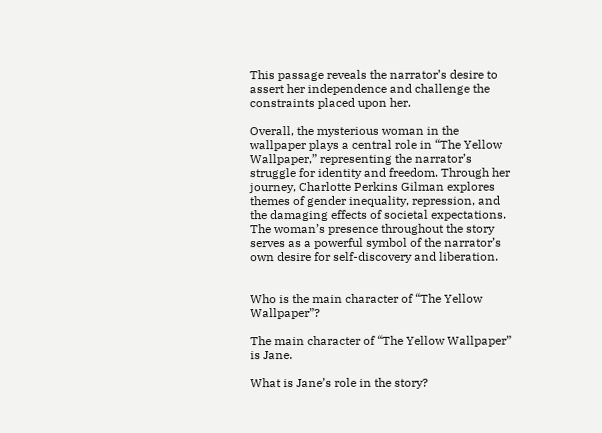This passage reveals the narrator’s desire to assert her independence and challenge the constraints placed upon her.

Overall, the mysterious woman in the wallpaper plays a central role in “The Yellow Wallpaper,” representing the narrator’s struggle for identity and freedom. Through her journey, Charlotte Perkins Gilman explores themes of gender inequality, repression, and the damaging effects of societal expectations. The woman’s presence throughout the story serves as a powerful symbol of the narrator’s own desire for self-discovery and liberation.


Who is the main character of “The Yellow Wallpaper”?

The main character of “The Yellow Wallpaper” is Jane.

What is Jane’s role in the story?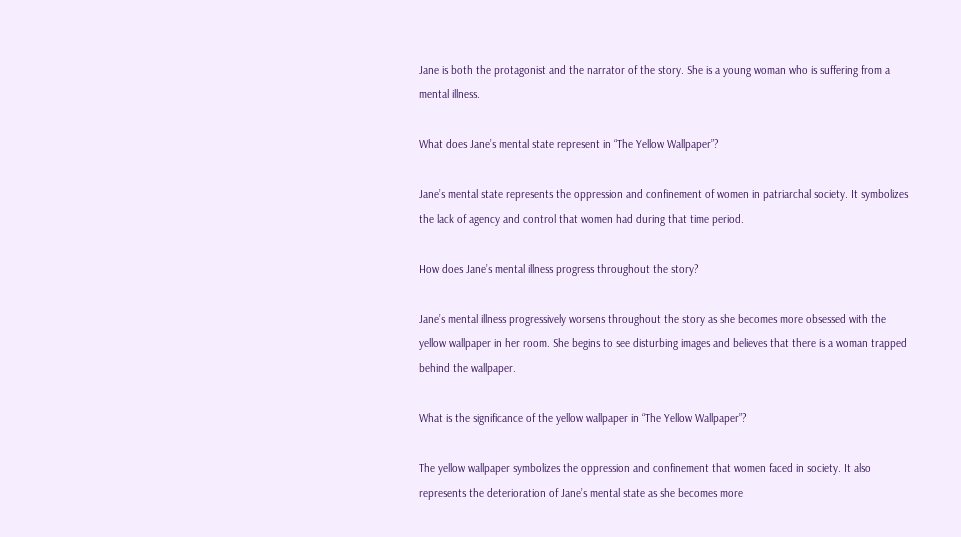Jane is both the protagonist and the narrator of the story. She is a young woman who is suffering from a mental illness.

What does Jane’s mental state represent in “The Yellow Wallpaper”?

Jane’s mental state represents the oppression and confinement of women in patriarchal society. It symbolizes the lack of agency and control that women had during that time period.

How does Jane’s mental illness progress throughout the story?

Jane’s mental illness progressively worsens throughout the story as she becomes more obsessed with the yellow wallpaper in her room. She begins to see disturbing images and believes that there is a woman trapped behind the wallpaper.

What is the significance of the yellow wallpaper in “The Yellow Wallpaper”?

The yellow wallpaper symbolizes the oppression and confinement that women faced in society. It also represents the deterioration of Jane’s mental state as she becomes more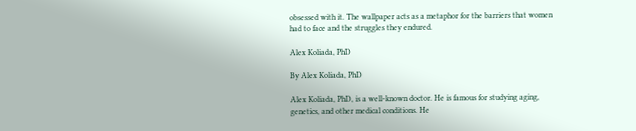obsessed with it. The wallpaper acts as a metaphor for the barriers that women had to face and the struggles they endured.

Alex Koliada, PhD

By Alex Koliada, PhD

Alex Koliada, PhD, is a well-known doctor. He is famous for studying aging, genetics, and other medical conditions. He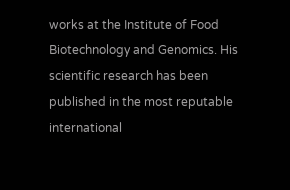works at the Institute of Food Biotechnology and Genomics. His scientific research has been published in the most reputable international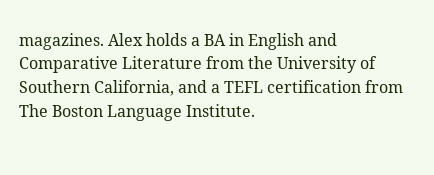magazines. Alex holds a BA in English and Comparative Literature from the University of Southern California, and a TEFL certification from The Boston Language Institute.